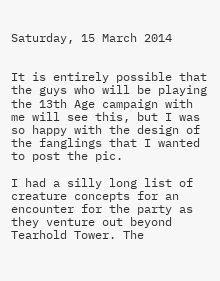Saturday, 15 March 2014


It is entirely possible that the guys who will be playing the 13th Age campaign with me will see this, but I was so happy with the design of the fanglings that I wanted to post the pic.

I had a silly long list of creature concepts for an encounter for the party as they venture out beyond Tearhold Tower. The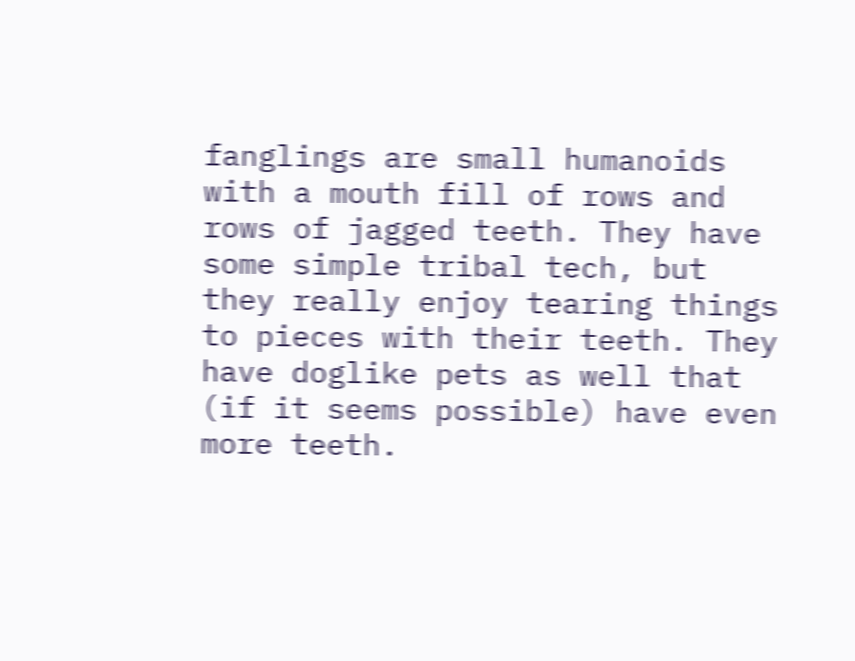fanglings are small humanoids with a mouth fill of rows and rows of jagged teeth. They have some simple tribal tech, but they really enjoy tearing things to pieces with their teeth. They have doglike pets as well that (if it seems possible) have even more teeth.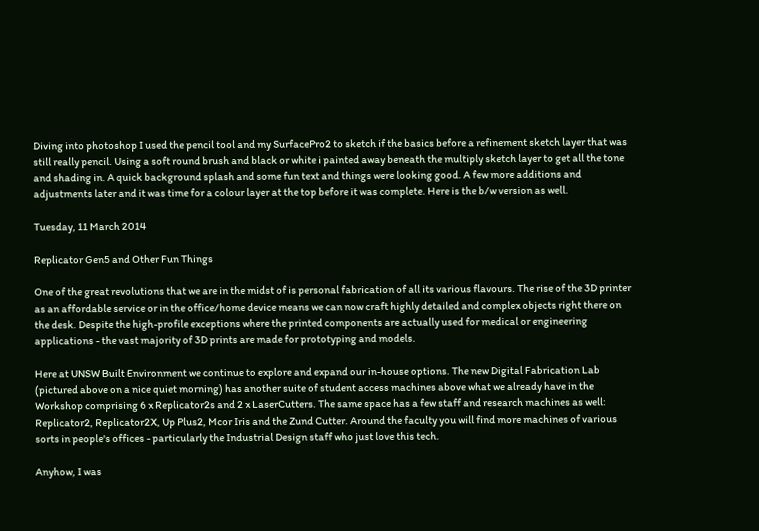Diving into photoshop I used the pencil tool and my SurfacePro2 to sketch if the basics before a refinement sketch layer that was still really pencil. Using a soft round brush and black or white i painted away beneath the multiply sketch layer to get all the tone and shading in. A quick background splash and some fun text and things were looking good. A few more additions and adjustments later and it was time for a colour layer at the top before it was complete. Here is the b/w version as well.

Tuesday, 11 March 2014

Replicator Gen5 and Other Fun Things

One of the great revolutions that we are in the midst of is personal fabrication of all its various flavours. The rise of the 3D printer as an affordable service or in the office/home device means we can now craft highly detailed and complex objects right there on the desk. Despite the high-profile exceptions where the printed components are actually used for medical or engineering applications - the vast majority of 3D prints are made for prototyping and models.

Here at UNSW Built Environment we continue to explore and expand our in-house options. The new Digital Fabrication Lab (pictured above on a nice quiet morning) has another suite of student access machines above what we already have in the Workshop comprising 6 x Replicator2s and 2 x LaserCutters. The same space has a few staff and research machines as well: Replicator2, Replicator2X, Up Plus2, Mcor Iris and the Zund Cutter. Around the faculty you will find more machines of various sorts in people's offices - particularly the Industrial Design staff who just love this tech.

Anyhow, I was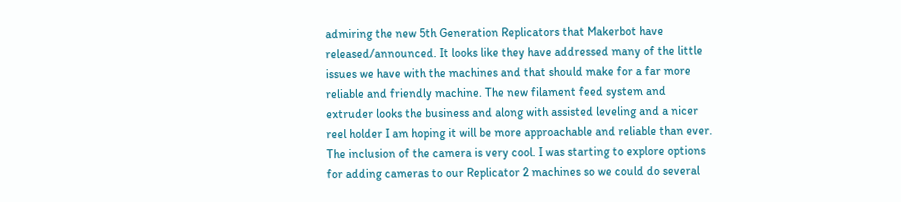admiring the new 5th Generation Replicators that Makerbot have released/announced. It looks like they have addressed many of the little issues we have with the machines and that should make for a far more reliable and friendly machine. The new filament feed system and extruder looks the business and along with assisted leveling and a nicer reel holder I am hoping it will be more approachable and reliable than ever. The inclusion of the camera is very cool. I was starting to explore options for adding cameras to our Replicator 2 machines so we could do several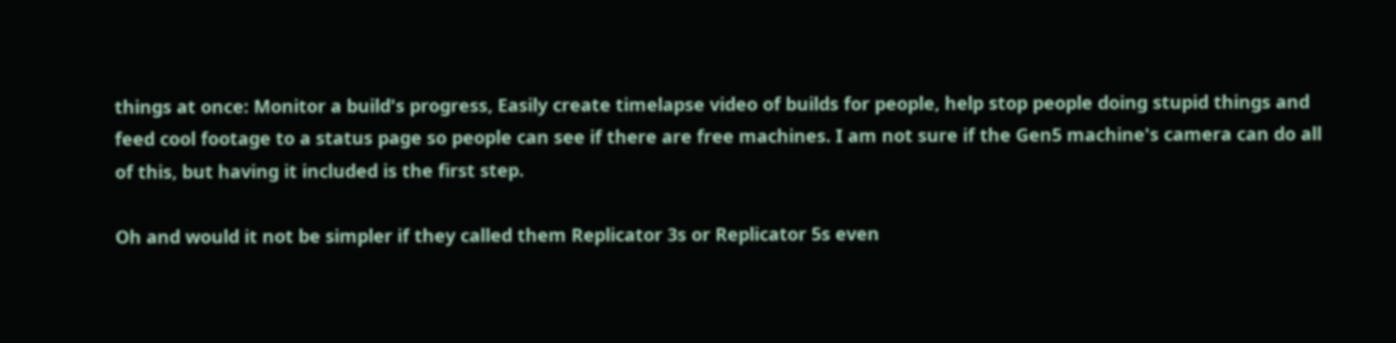things at once: Monitor a build's progress, Easily create timelapse video of builds for people, help stop people doing stupid things and feed cool footage to a status page so people can see if there are free machines. I am not sure if the Gen5 machine's camera can do all of this, but having it included is the first step.

Oh and would it not be simpler if they called them Replicator 3s or Replicator 5s even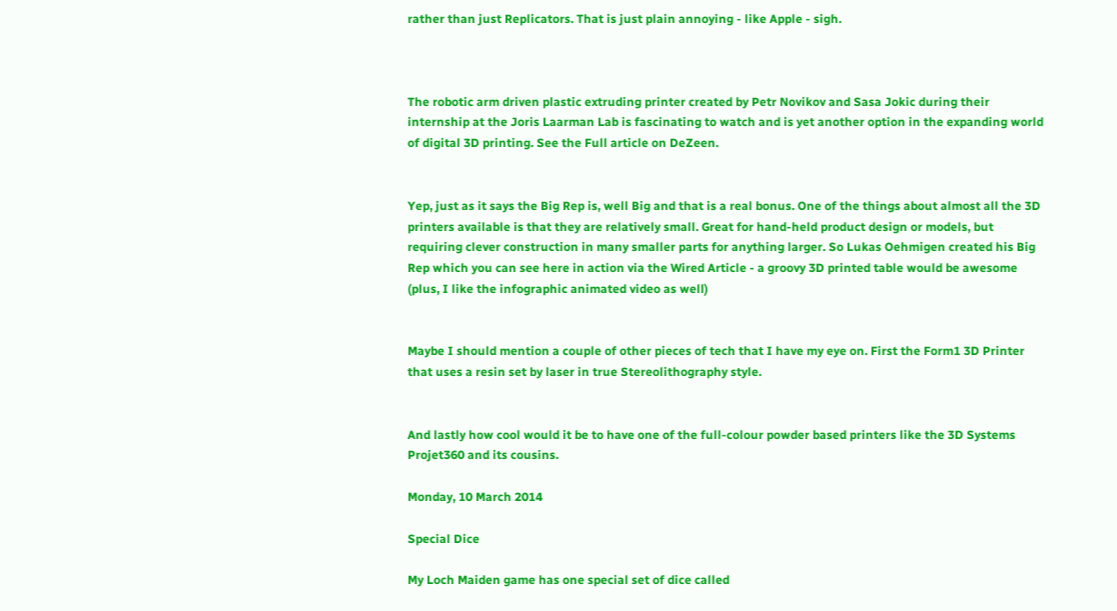rather than just Replicators. That is just plain annoying - like Apple - sigh.



The robotic arm driven plastic extruding printer created by Petr Novikov and Sasa Jokic during their internship at the Joris Laarman Lab is fascinating to watch and is yet another option in the expanding world of digital 3D printing. See the Full article on DeZeen.


Yep, just as it says the Big Rep is, well Big and that is a real bonus. One of the things about almost all the 3D printers available is that they are relatively small. Great for hand-held product design or models, but requiring clever construction in many smaller parts for anything larger. So Lukas Oehmigen created his Big Rep which you can see here in action via the Wired Article - a groovy 3D printed table would be awesome (plus, I like the infographic animated video as well)


Maybe I should mention a couple of other pieces of tech that I have my eye on. First the Form1 3D Printer that uses a resin set by laser in true Stereolithography style.


And lastly how cool would it be to have one of the full-colour powder based printers like the 3D Systems Projet360 and its cousins.

Monday, 10 March 2014

Special Dice

My Loch Maiden game has one special set of dice called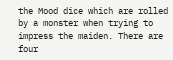the Mood dice which are rolled by a monster when trying to impress the maiden. There are four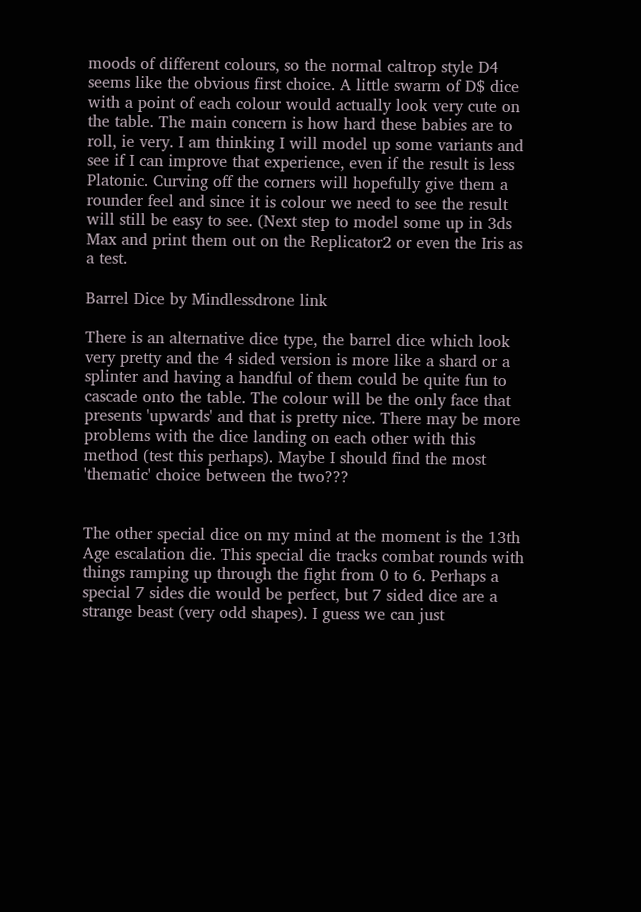moods of different colours, so the normal caltrop style D4 seems like the obvious first choice. A little swarm of D$ dice with a point of each colour would actually look very cute on the table. The main concern is how hard these babies are to roll, ie very. I am thinking I will model up some variants and see if I can improve that experience, even if the result is less Platonic. Curving off the corners will hopefully give them a rounder feel and since it is colour we need to see the result will still be easy to see. (Next step to model some up in 3ds Max and print them out on the Replicator2 or even the Iris as a test.

Barrel Dice by Mindlessdrone link

There is an alternative dice type, the barrel dice which look very pretty and the 4 sided version is more like a shard or a splinter and having a handful of them could be quite fun to cascade onto the table. The colour will be the only face that presents 'upwards' and that is pretty nice. There may be more problems with the dice landing on each other with this method (test this perhaps). Maybe I should find the most 'thematic' choice between the two???


The other special dice on my mind at the moment is the 13th Age escalation die. This special die tracks combat rounds with things ramping up through the fight from 0 to 6. Perhaps a special 7 sides die would be perfect, but 7 sided dice are a strange beast (very odd shapes). I guess we can just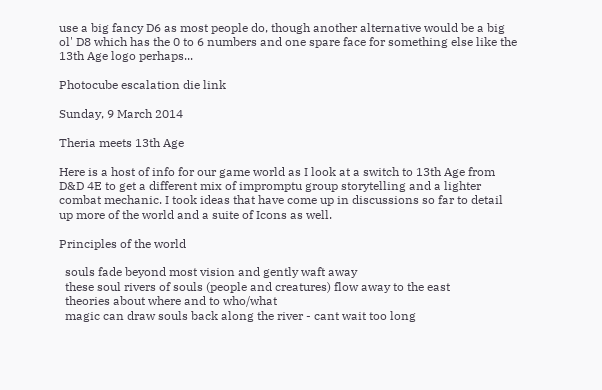use a big fancy D6 as most people do, though another alternative would be a big ol' D8 which has the 0 to 6 numbers and one spare face for something else like the 13th Age logo perhaps...

Photocube escalation die link

Sunday, 9 March 2014

Theria meets 13th Age

Here is a host of info for our game world as I look at a switch to 13th Age from D&D 4E to get a different mix of impromptu group storytelling and a lighter combat mechanic. I took ideas that have come up in discussions so far to detail up more of the world and a suite of Icons as well.

Principles of the world

  souls fade beyond most vision and gently waft away
  these soul rivers of souls (people and creatures) flow away to the east
  theories about where and to who/what
  magic can draw souls back along the river - cant wait too long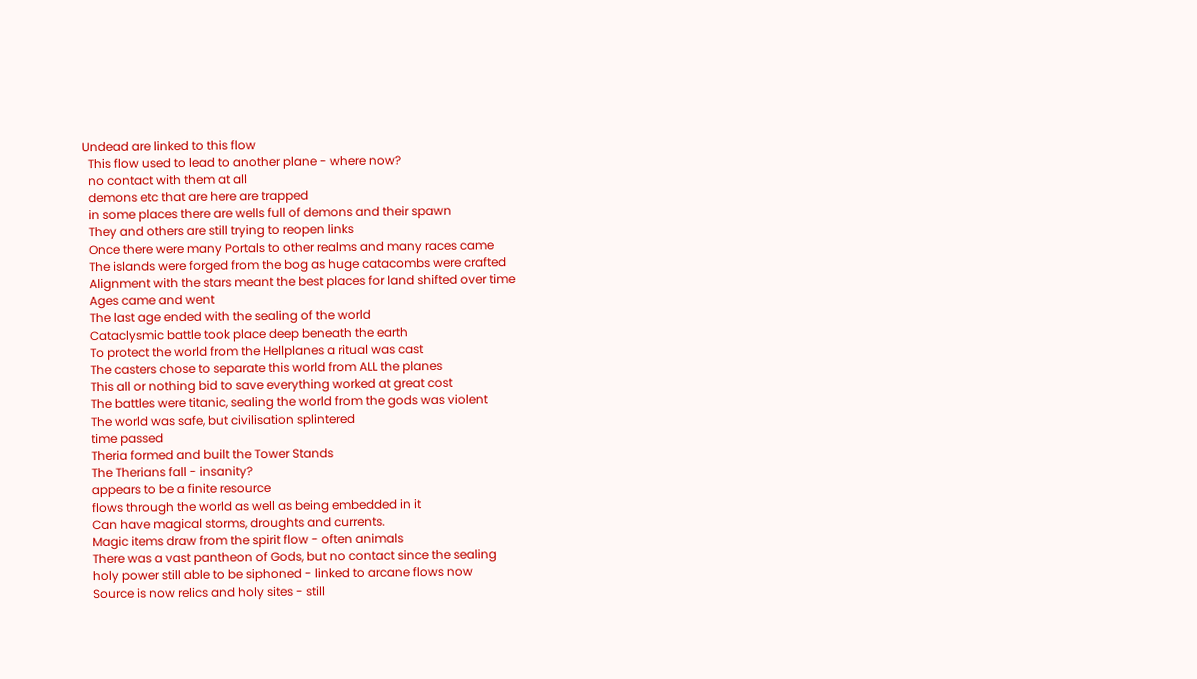Undead are linked to this flow
  This flow used to lead to another plane - where now?
  no contact with them at all
  demons etc that are here are trapped
  in some places there are wells full of demons and their spawn
  They and others are still trying to reopen links
  Once there were many Portals to other realms and many races came
  The islands were forged from the bog as huge catacombs were crafted
  Alignment with the stars meant the best places for land shifted over time
  Ages came and went
  The last age ended with the sealing of the world
  Cataclysmic battle took place deep beneath the earth
  To protect the world from the Hellplanes a ritual was cast
  The casters chose to separate this world from ALL the planes
  This all or nothing bid to save everything worked at great cost
  The battles were titanic, sealing the world from the gods was violent
  The world was safe, but civilisation splintered
  time passed
  Theria formed and built the Tower Stands
  The Therians fall - insanity?
  appears to be a finite resource
  flows through the world as well as being embedded in it
  Can have magical storms, droughts and currents.
  Magic items draw from the spirit flow - often animals
  There was a vast pantheon of Gods, but no contact since the sealing
  holy power still able to be siphoned - linked to arcane flows now
  Source is now relics and holy sites - still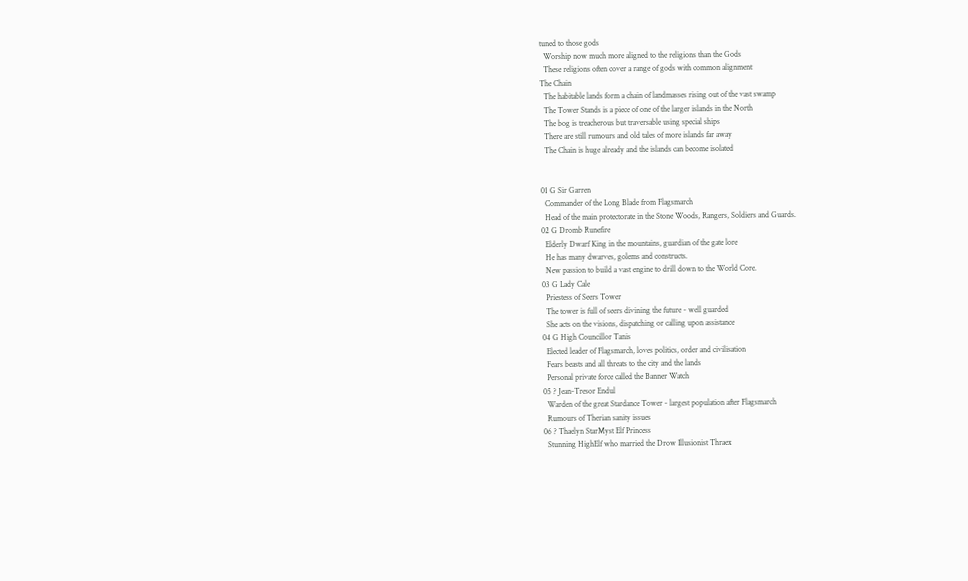tuned to those gods
  Worship now much more aligned to the religions than the Gods
  These religions often cover a range of gods with common alignment
The Chain
  The habitable lands form a chain of landmasses rising out of the vast swamp
  The Tower Stands is a piece of one of the larger islands in the North
  The bog is treacherous but traversable using special ships
  There are still rumours and old tales of more islands far away
  The Chain is huge already and the islands can become isolated


01 G Sir Garren
  Commander of the Long Blade from Flagsmarch
  Head of the main protectorate in the Stone Woods, Rangers, Soldiers and Guards.
02 G Dromb Runefire
  Elderly Dwarf King in the mountains, guardian of the gate lore
  He has many dwarves, golems and constructs.
  New passion to build a vast engine to drill down to the World Core.
03 G Lady Cale
  Priestess of Seers Tower
  The tower is full of seers divining the future - well guarded
  She acts on the visions, dispatching or calling upon assistance
04 G High Councillor Tanis
  Elected leader of Flagsmarch, loves politics, order and civilisation
  Fears beasts and all threats to the city and the lands
  Personal private force called the Banner Watch
05 ? Jean-Tresor Endul
  Warden of the great Stardance Tower - largest population after Flagsmarch
  Rumours of Therian sanity issues
06 ? Thaelyn StarMyst Elf Princess
  Stunning HighElf who married the Drow Illusionist Thraex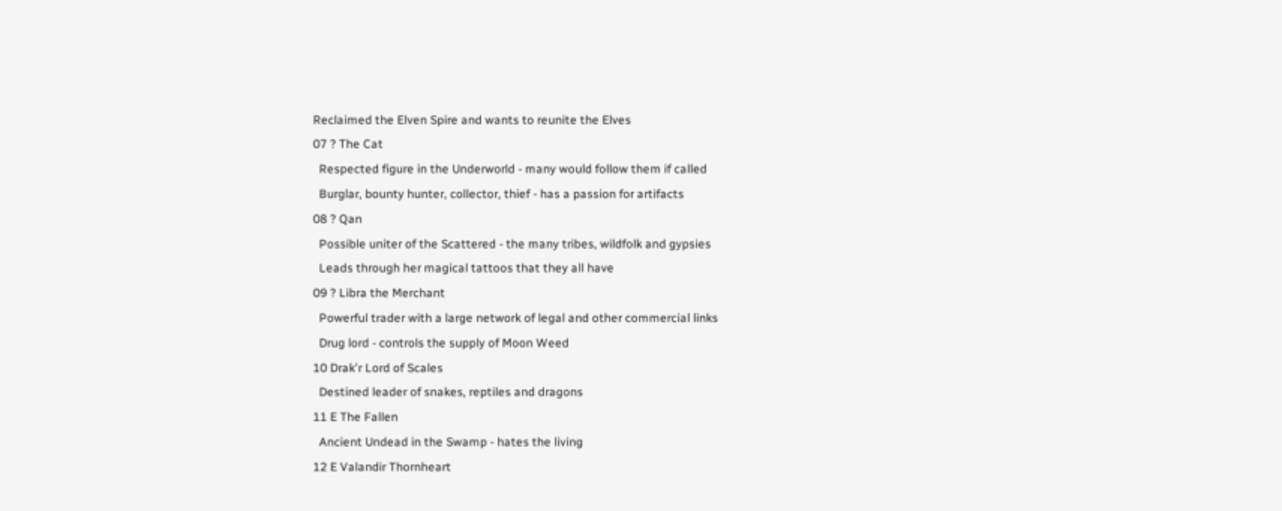Reclaimed the Elven Spire and wants to reunite the Elves
07 ? The Cat
  Respected figure in the Underworld - many would follow them if called
  Burglar, bounty hunter, collector, thief - has a passion for artifacts
08 ? Qan
  Possible uniter of the Scattered - the many tribes, wildfolk and gypsies
  Leads through her magical tattoos that they all have
09 ? Libra the Merchant
  Powerful trader with a large network of legal and other commercial links
  Drug lord - controls the supply of Moon Weed
10 Drak'r Lord of Scales
  Destined leader of snakes, reptiles and dragons
11 E The Fallen
  Ancient Undead in the Swamp - hates the living
12 E Valandir Thornheart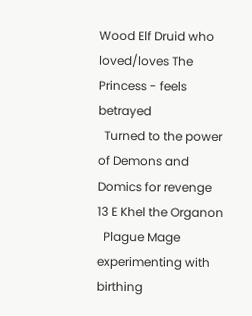Wood Elf Druid who loved/loves The Princess - feels betrayed
  Turned to the power of Demons and Domics for revenge
13 E Khel the Organon
  Plague Mage experimenting with birthing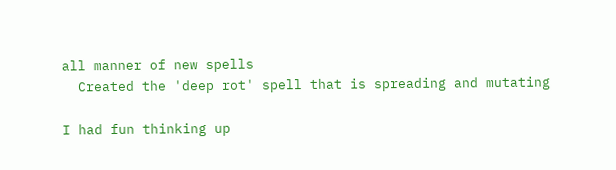all manner of new spells
  Created the 'deep rot' spell that is spreading and mutating

I had fun thinking up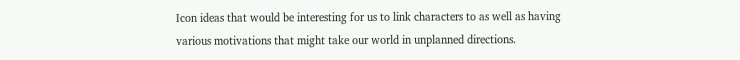Icon ideas that would be interesting for us to link characters to as well as having various motivations that might take our world in unplanned directions.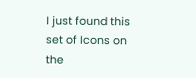I just found this set of Icons on the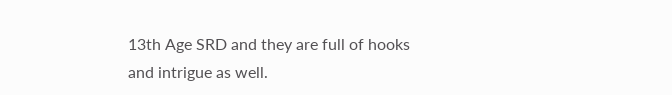13th Age SRD and they are full of hooks and intrigue as well.